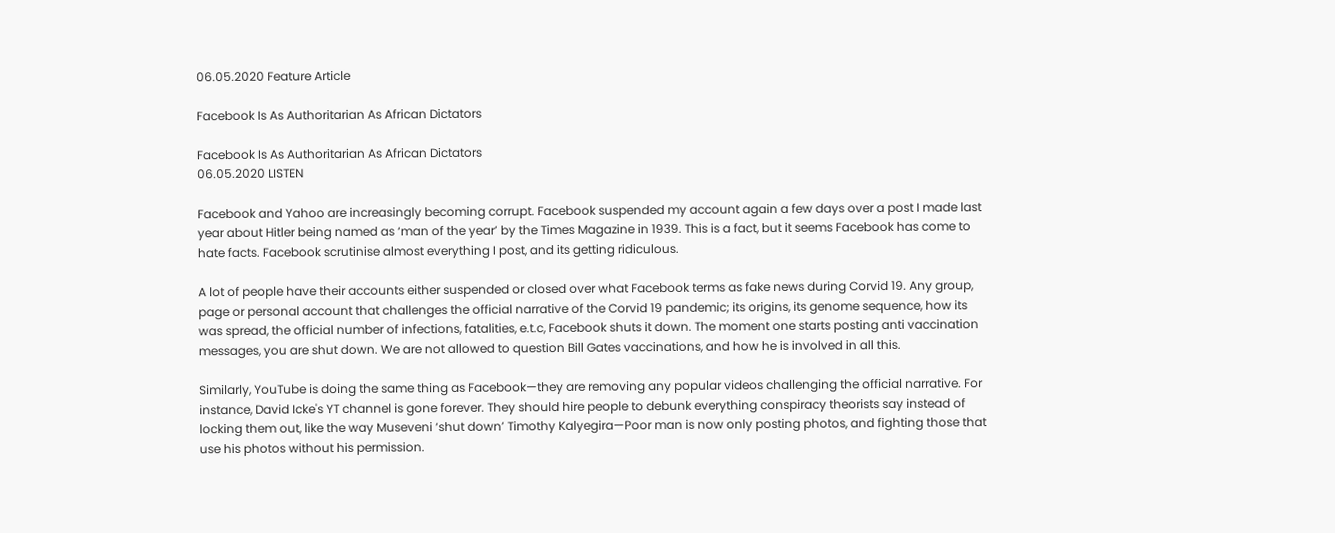06.05.2020 Feature Article

Facebook Is As Authoritarian As African Dictators

Facebook Is As Authoritarian As African Dictators
06.05.2020 LISTEN

Facebook and Yahoo are increasingly becoming corrupt. Facebook suspended my account again a few days over a post I made last year about Hitler being named as ‘man of the year’ by the Times Magazine in 1939. This is a fact, but it seems Facebook has come to hate facts. Facebook scrutinise almost everything I post, and its getting ridiculous.

A lot of people have their accounts either suspended or closed over what Facebook terms as fake news during Corvid 19. Any group, page or personal account that challenges the official narrative of the Corvid 19 pandemic; its origins, its genome sequence, how its was spread, the official number of infections, fatalities, e.t.c, Facebook shuts it down. The moment one starts posting anti vaccination messages, you are shut down. We are not allowed to question Bill Gates vaccinations, and how he is involved in all this.

Similarly, YouTube is doing the same thing as Facebook—they are removing any popular videos challenging the official narrative. For instance, David Icke's YT channel is gone forever. They should hire people to debunk everything conspiracy theorists say instead of locking them out, like the way Museveni ‘shut down’ Timothy Kalyegira—Poor man is now only posting photos, and fighting those that use his photos without his permission.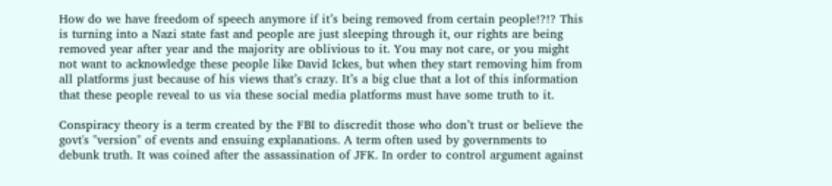How do we have freedom of speech anymore if it’s being removed from certain people!?!? This is turning into a Nazi state fast and people are just sleeping through it, our rights are being removed year after year and the majority are oblivious to it. You may not care, or you might not want to acknowledge these people like David Ickes, but when they start removing him from all platforms just because of his views that’s crazy. It’s a big clue that a lot of this information that these people reveal to us via these social media platforms must have some truth to it.

Conspiracy theory is a term created by the FBI to discredit those who don’t trust or believe the govt's "version" of events and ensuing explanations. A term often used by governments to debunk truth. It was coined after the assassination of JFK. In order to control argument against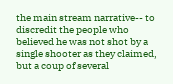the main stream narrative-- to discredit the people who believed he was not shot by a single shooter as they claimed, but a coup of several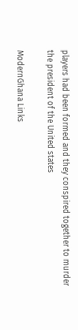players had been formed and they conspired together to murder the president of the United states

ModernGhana Links